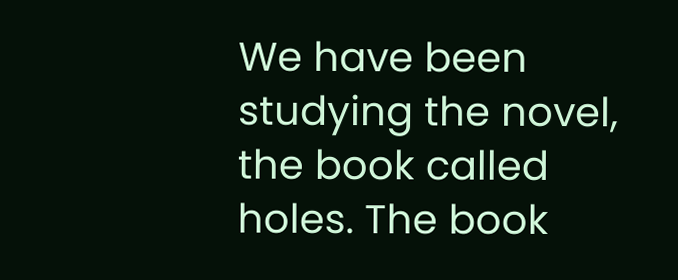We have been studying the novel, the book called holes. The book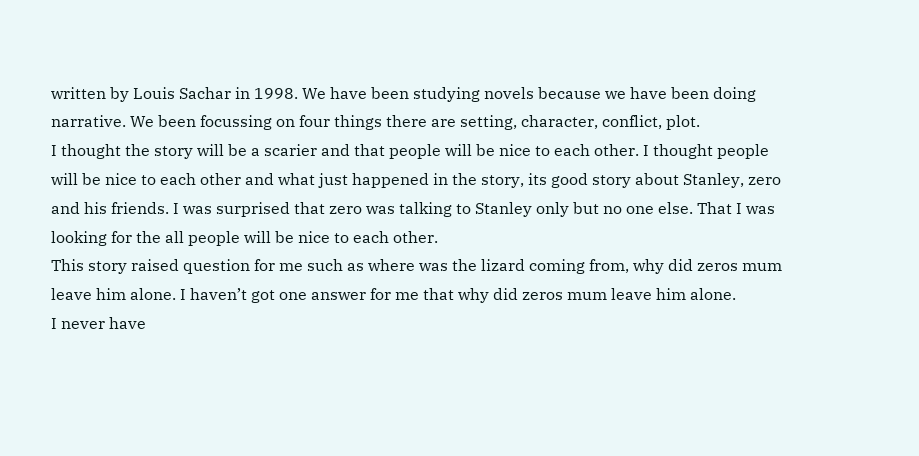written by Louis Sachar in 1998. We have been studying novels because we have been doing narrative. We been focussing on four things there are setting, character, conflict, plot.
I thought the story will be a scarier and that people will be nice to each other. I thought people will be nice to each other and what just happened in the story, its good story about Stanley, zero and his friends. I was surprised that zero was talking to Stanley only but no one else. That I was looking for the all people will be nice to each other.
This story raised question for me such as where was the lizard coming from, why did zeros mum leave him alone. I haven’t got one answer for me that why did zeros mum leave him alone.
I never have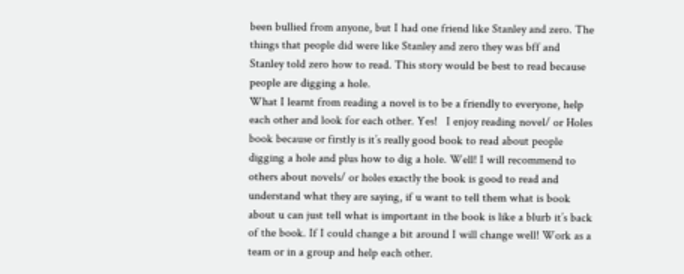been bullied from anyone, but I had one friend like Stanley and zero. The things that people did were like Stanley and zero they was bff and Stanley told zero how to read. This story would be best to read because people are digging a hole.
What I learnt from reading a novel is to be a friendly to everyone, help each other and look for each other. Yes!   I enjoy reading novel/ or Holes book because or firstly is it’s really good book to read about people digging a hole and plus how to dig a hole. Well! I will recommend to others about novels/ or holes exactly the book is good to read and understand what they are saying, if u want to tell them what is book about u can just tell what is important in the book is like a blurb it’s back of the book. If I could change a bit around I will change well! Work as a team or in a group and help each other.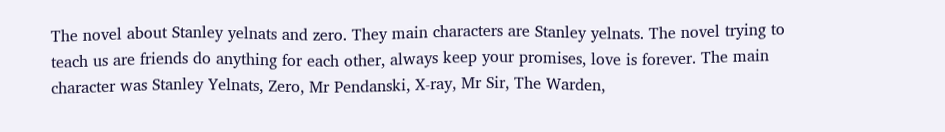The novel about Stanley yelnats and zero. They main characters are Stanley yelnats. The novel trying to teach us are friends do anything for each other, always keep your promises, love is forever. The main character was Stanley Yelnats, Zero, Mr Pendanski, X-ray, Mr Sir, The Warden,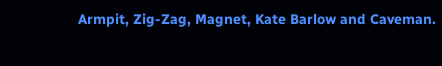Armpit, Zig-Zag, Magnet, Kate Barlow and Caveman.